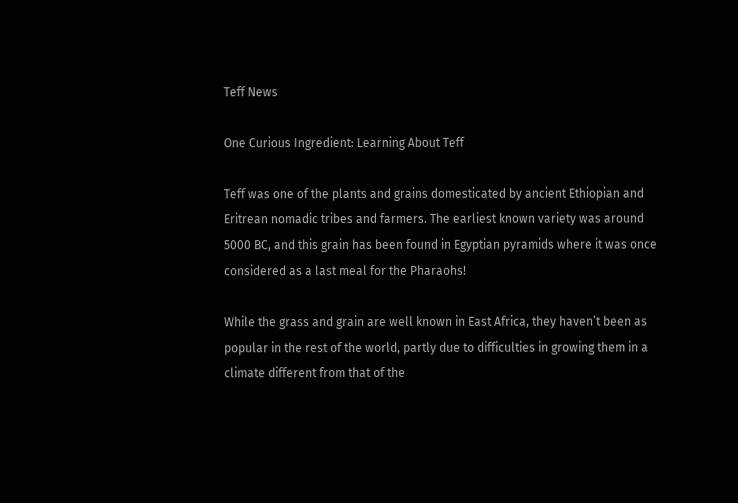Teff News

One Curious Ingredient: Learning About Teff

Teff was one of the plants and grains domesticated by ancient Ethiopian and Eritrean nomadic tribes and farmers. The earliest known variety was around 5000 BC, and this grain has been found in Egyptian pyramids where it was once considered as a last meal for the Pharaohs!

While the grass and grain are well known in East Africa, they haven’t been as popular in the rest of the world, partly due to difficulties in growing them in a climate different from that of the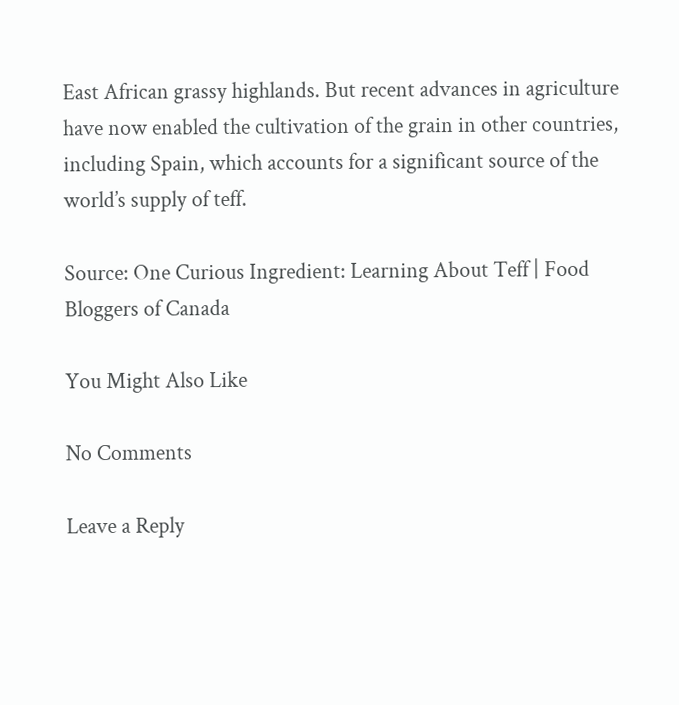East African grassy highlands. But recent advances in agriculture have now enabled the cultivation of the grain in other countries, including Spain, which accounts for a significant source of the world’s supply of teff.

Source: One Curious Ingredient: Learning About Teff | Food Bloggers of Canada

You Might Also Like

No Comments

Leave a Reply